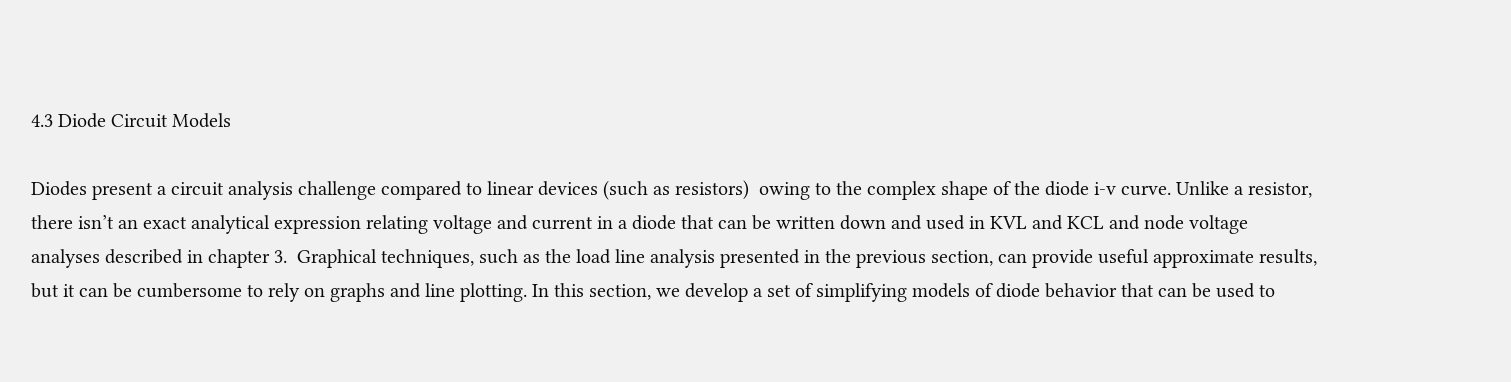4.3 Diode Circuit Models

Diodes present a circuit analysis challenge compared to linear devices (such as resistors)  owing to the complex shape of the diode i-v curve. Unlike a resistor, there isn’t an exact analytical expression relating voltage and current in a diode that can be written down and used in KVL and KCL and node voltage analyses described in chapter 3.  Graphical techniques, such as the load line analysis presented in the previous section, can provide useful approximate results, but it can be cumbersome to rely on graphs and line plotting. In this section, we develop a set of simplifying models of diode behavior that can be used to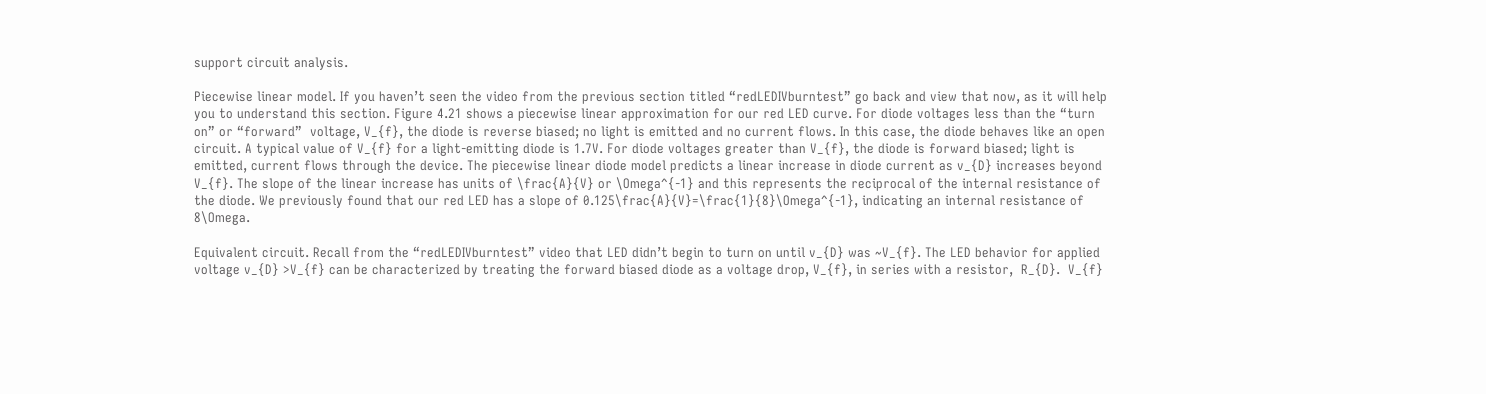support circuit analysis.

Piecewise linear model. If you haven’t seen the video from the previous section titled “redLEDIVburntest” go back and view that now, as it will help you to understand this section. Figure 4.21 shows a piecewise linear approximation for our red LED curve. For diode voltages less than the “turn on” or “forward”  voltage, V_{f}, the diode is reverse biased; no light is emitted and no current flows. In this case, the diode behaves like an open circuit. A typical value of V_{f} for a light-emitting diode is 1.7V. For diode voltages greater than V_{f}, the diode is forward biased; light is emitted, current flows through the device. The piecewise linear diode model predicts a linear increase in diode current as v_{D} increases beyond V_{f}. The slope of the linear increase has units of \frac{A}{V} or \Omega^{-1} and this represents the reciprocal of the internal resistance of the diode. We previously found that our red LED has a slope of 0.125\frac{A}{V}=\frac{1}{8}\Omega^{-1}, indicating an internal resistance of  8\Omega.

Equivalent circuit. Recall from the “redLEDIVburntest” video that LED didn’t begin to turn on until v_{D} was ~V_{f}. The LED behavior for applied voltage v_{D} >V_{f} can be characterized by treating the forward biased diode as a voltage drop, V_{f}, in series with a resistor,  R_{D}.  V_{f}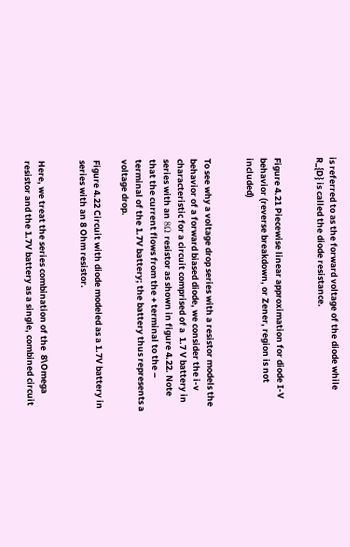is referred to as the forward voltage of the diode while R_{D} is called the diode resistance.


Figure 4.21 Piecewise linear approximation for diode I-V behavior (reverse breakdown, or Zener, region is not included)


To see why a voltage drop series with a resistor models the behavior of a forward biased diode, we consider the i-v characteristic for a circuit comprised of a  1.7 V battery in series with an 8Ω resistor as shown in figure 4.22. Note that the current flows from the + terminal to the – terminal of the 1.7V battery; the battery thus represents a voltage drop.

Figure 4.22 Circuit with diode modeled as a 1.7V battery in series with an 8 Ohm resistor.


Here, we treat the series combination of the  8\Omega resistor and the 1.7V battery as a single, combined circuit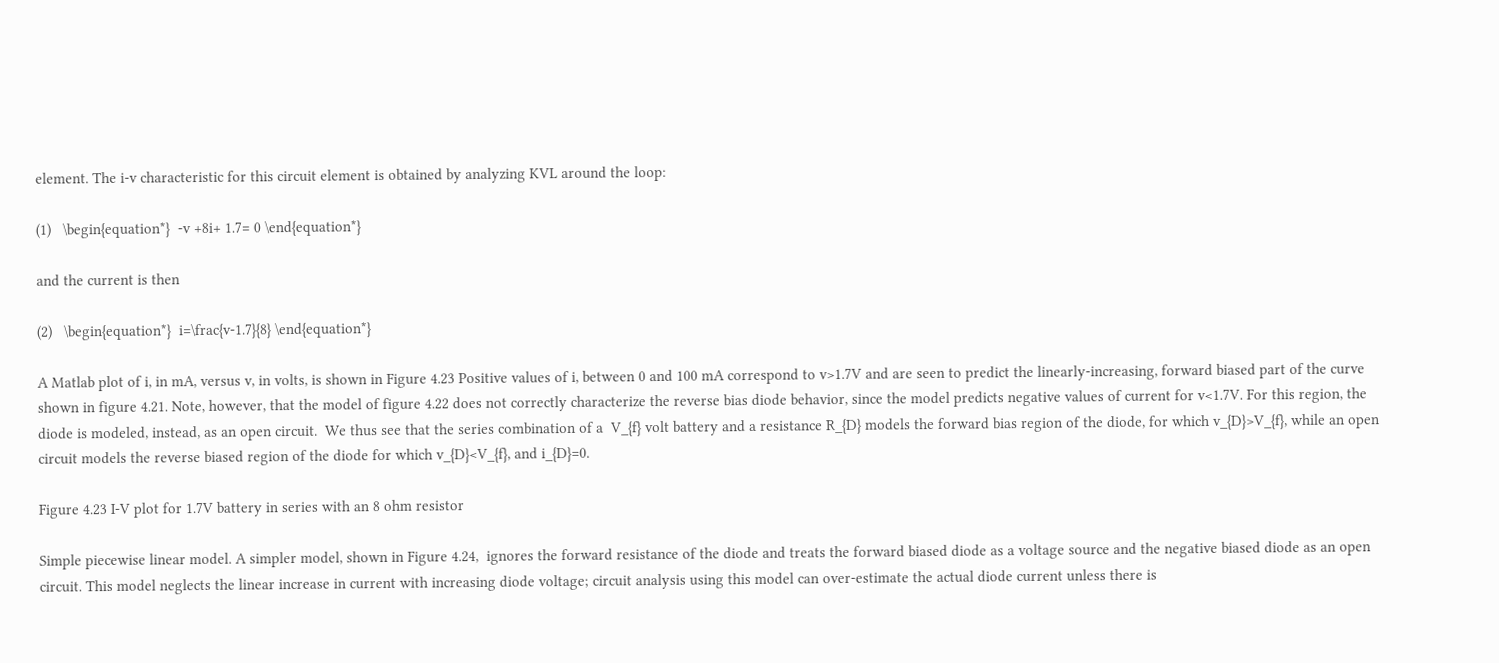element. The i-v characteristic for this circuit element is obtained by analyzing KVL around the loop:

(1)   \begin{equation*}  -v +8i+ 1.7= 0 \end{equation*}

and the current is then

(2)   \begin{equation*}  i=\frac{v-1.7}{8} \end{equation*}

A Matlab plot of i, in mA, versus v, in volts, is shown in Figure 4.23 Positive values of i, between 0 and 100 mA correspond to v>1.7V and are seen to predict the linearly-increasing, forward biased part of the curve shown in figure 4.21. Note, however, that the model of figure 4.22 does not correctly characterize the reverse bias diode behavior, since the model predicts negative values of current for v<1.7V. For this region, the diode is modeled, instead, as an open circuit.  We thus see that the series combination of a  V_{f} volt battery and a resistance R_{D} models the forward bias region of the diode, for which v_{D}>V_{f}, while an open circuit models the reverse biased region of the diode for which v_{D}<V_{f}, and i_{D}=0.

Figure 4.23 I-V plot for 1.7V battery in series with an 8 ohm resistor

Simple piecewise linear model. A simpler model, shown in Figure 4.24,  ignores the forward resistance of the diode and treats the forward biased diode as a voltage source and the negative biased diode as an open circuit. This model neglects the linear increase in current with increasing diode voltage; circuit analysis using this model can over-estimate the actual diode current unless there is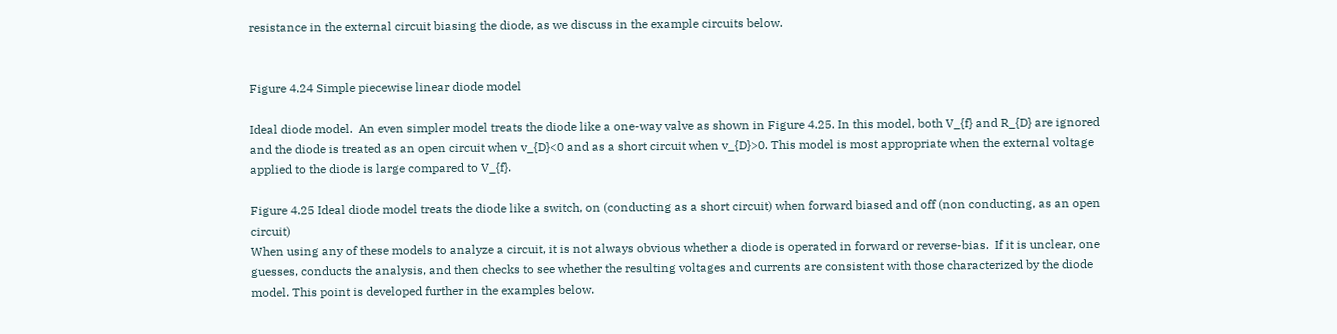resistance in the external circuit biasing the diode, as we discuss in the example circuits below.


Figure 4.24 Simple piecewise linear diode model

Ideal diode model.  An even simpler model treats the diode like a one-way valve as shown in Figure 4.25. In this model, both V_{f} and R_{D} are ignored and the diode is treated as an open circuit when v_{D}<0 and as a short circuit when v_{D}>0. This model is most appropriate when the external voltage applied to the diode is large compared to V_{f}.

Figure 4.25 Ideal diode model treats the diode like a switch, on (conducting as a short circuit) when forward biased and off (non conducting, as an open circuit)
When using any of these models to analyze a circuit, it is not always obvious whether a diode is operated in forward or reverse-bias.  If it is unclear, one guesses, conducts the analysis, and then checks to see whether the resulting voltages and currents are consistent with those characterized by the diode model. This point is developed further in the examples below.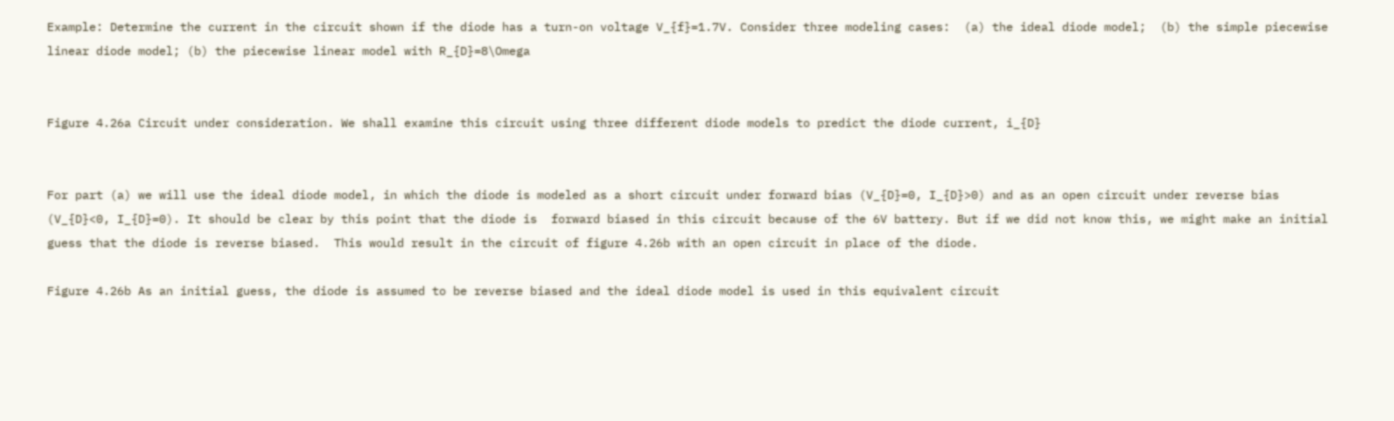Example: Determine the current in the circuit shown if the diode has a turn-on voltage V_{f}=1.7V. Consider three modeling cases:  (a) the ideal diode model;  (b) the simple piecewise linear diode model; (b) the piecewise linear model with R_{D}=8\Omega


Figure 4.26a Circuit under consideration. We shall examine this circuit using three different diode models to predict the diode current, i_{D}


For part (a) we will use the ideal diode model, in which the diode is modeled as a short circuit under forward bias (V_{D}=0, I_{D}>0) and as an open circuit under reverse bias (V_{D}<0, I_{D}=0). It should be clear by this point that the diode is  forward biased in this circuit because of the 6V battery. But if we did not know this, we might make an initial guess that the diode is reverse biased.  This would result in the circuit of figure 4.26b with an open circuit in place of the diode.

Figure 4.26b As an initial guess, the diode is assumed to be reverse biased and the ideal diode model is used in this equivalent circuit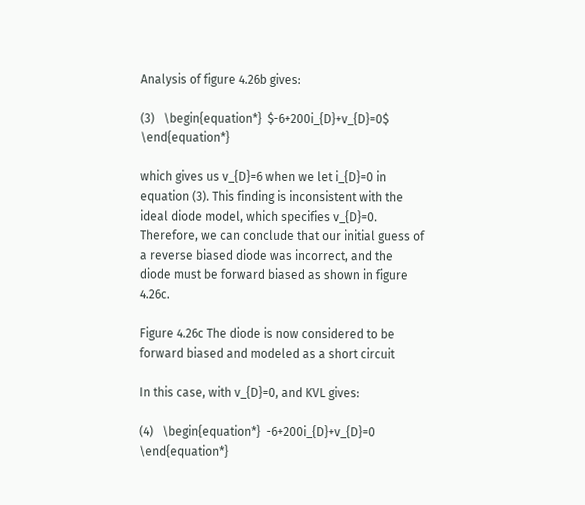Analysis of figure 4.26b gives:

(3)   \begin{equation*}  $-6+200i_{D}+v_{D}=0$ \end{equation*}

which gives us v_{D}=6 when we let i_{D}=0 in equation (3). This finding is inconsistent with the ideal diode model, which specifies v_{D}=0. Therefore, we can conclude that our initial guess of a reverse biased diode was incorrect, and the diode must be forward biased as shown in figure 4.26c.

Figure 4.26c The diode is now considered to be forward biased and modeled as a short circuit

In this case, with v_{D}=0, and KVL gives:

(4)   \begin{equation*}  -6+200i_{D}+v_{D}=0 \end{equation*}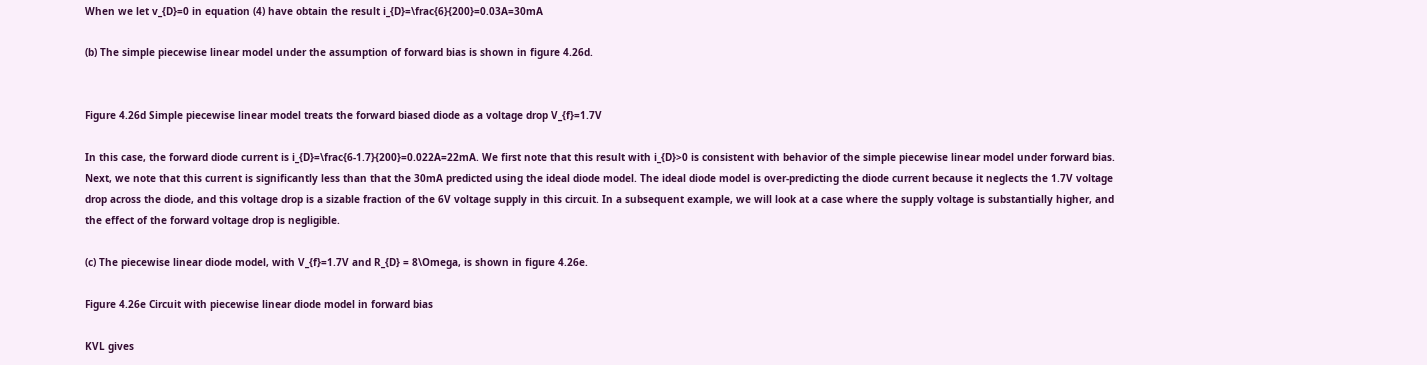When we let v_{D}=0 in equation (4) have obtain the result i_{D}=\frac{6}{200}=0.03A=30mA

(b) The simple piecewise linear model under the assumption of forward bias is shown in figure 4.26d.


Figure 4.26d Simple piecewise linear model treats the forward biased diode as a voltage drop V_{f}=1.7V

In this case, the forward diode current is i_{D}=\frac{6-1.7}{200}=0.022A=22mA. We first note that this result with i_{D}>0 is consistent with behavior of the simple piecewise linear model under forward bias. Next, we note that this current is significantly less than that the 30mA predicted using the ideal diode model. The ideal diode model is over-predicting the diode current because it neglects the 1.7V voltage drop across the diode, and this voltage drop is a sizable fraction of the 6V voltage supply in this circuit. In a subsequent example, we will look at a case where the supply voltage is substantially higher, and the effect of the forward voltage drop is negligible.

(c) The piecewise linear diode model, with V_{f}=1.7V and R_{D} = 8\Omega, is shown in figure 4.26e.

Figure 4.26e Circuit with piecewise linear diode model in forward bias

KVL gives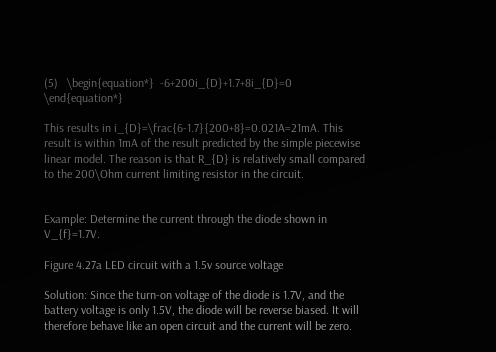(5)   \begin{equation*}  -6+200i_{D}+1.7+8i_{D}=0 \end{equation*}

This results in i_{D}=\frac{6-1.7}{200+8}=0.021A=21mA. This result is within 1mA of the result predicted by the simple piecewise linear model. The reason is that R_{D} is relatively small compared to the 200\Ohm current limiting resistor in the circuit.


Example: Determine the current through the diode shown in V_{f}=1.7V.

Figure 4.27a LED circuit with a 1.5v source voltage

Solution: Since the turn-on voltage of the diode is 1.7V, and the battery voltage is only 1.5V, the diode will be reverse biased. It will therefore behave like an open circuit and the current will be zero.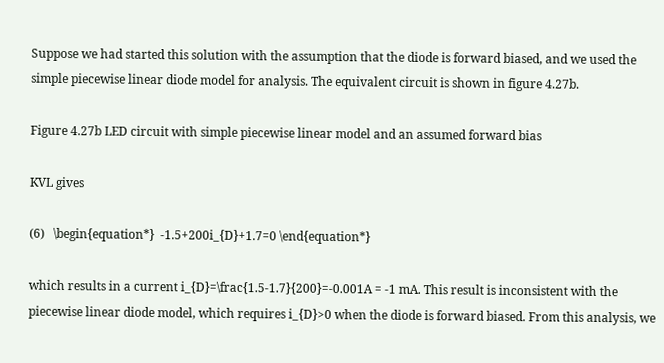Suppose we had started this solution with the assumption that the diode is forward biased, and we used the simple piecewise linear diode model for analysis. The equivalent circuit is shown in figure 4.27b.

Figure 4.27b LED circuit with simple piecewise linear model and an assumed forward bias

KVL gives

(6)   \begin{equation*}  -1.5+200i_{D}+1.7=0 \end{equation*}

which results in a current i_{D}=\frac{1.5-1.7}{200}=-0.001A = -1 mA. This result is inconsistent with the piecewise linear diode model, which requires i_{D}>0 when the diode is forward biased. From this analysis, we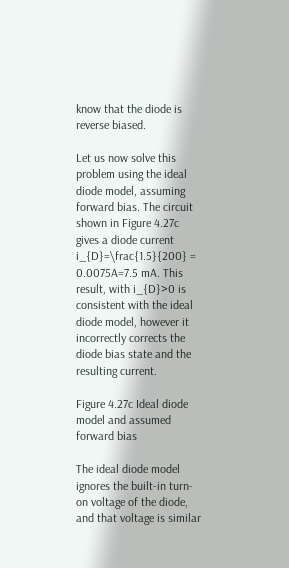know that the diode is reverse biased.

Let us now solve this problem using the ideal diode model, assuming forward bias. The circuit shown in Figure 4.27c gives a diode current i_{D}=\frac{1.5}{200} = 0.0075A=7.5 mA. This result, with i_{D}>0 is consistent with the ideal diode model, however it incorrectly corrects the diode bias state and the resulting current.

Figure 4.27c Ideal diode model and assumed forward bias

The ideal diode model ignores the built-in turn-on voltage of the diode, and that voltage is similar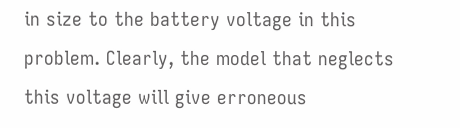in size to the battery voltage in this problem. Clearly, the model that neglects this voltage will give erroneous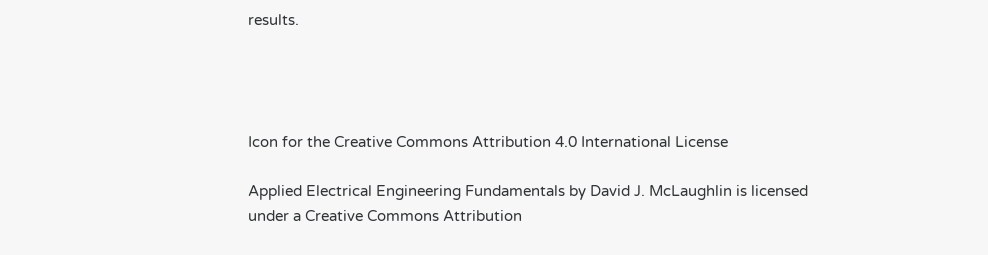results.




Icon for the Creative Commons Attribution 4.0 International License

Applied Electrical Engineering Fundamentals by David J. McLaughlin is licensed under a Creative Commons Attribution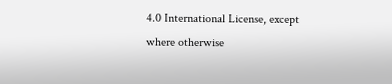4.0 International License, except where otherwise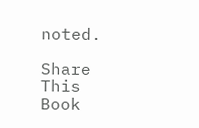noted.

Share This Book